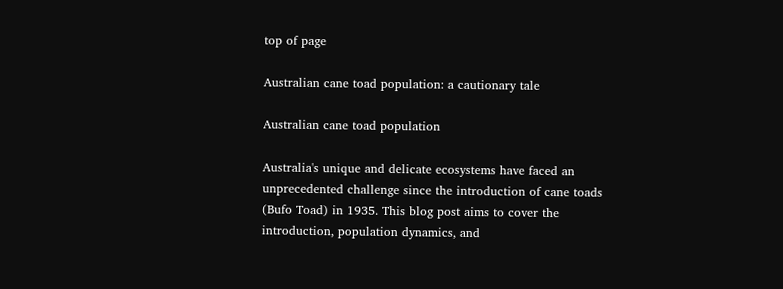top of page

Australian cane toad population: a cautionary tale

Australian cane toad population

Australia's unique and delicate ecosystems have faced an unprecedented challenge since the introduction of cane toads (Bufo Toad) in 1935. This blog post aims to cover the introduction, population dynamics, and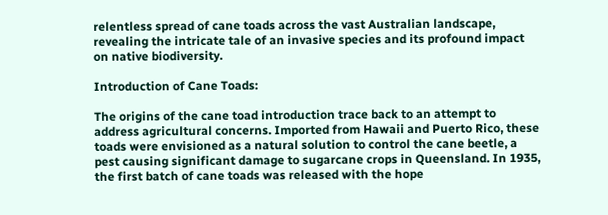relentless spread of cane toads across the vast Australian landscape, revealing the intricate tale of an invasive species and its profound impact on native biodiversity.

Introduction of Cane Toads:

The origins of the cane toad introduction trace back to an attempt to address agricultural concerns. Imported from Hawaii and Puerto Rico, these toads were envisioned as a natural solution to control the cane beetle, a pest causing significant damage to sugarcane crops in Queensland. In 1935, the first batch of cane toads was released with the hope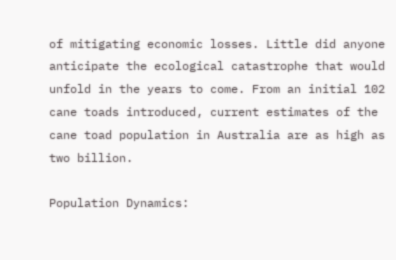of mitigating economic losses. Little did anyone anticipate the ecological catastrophe that would unfold in the years to come. From an initial 102 cane toads introduced, current estimates of the cane toad population in Australia are as high as two billion.

Population Dynamics: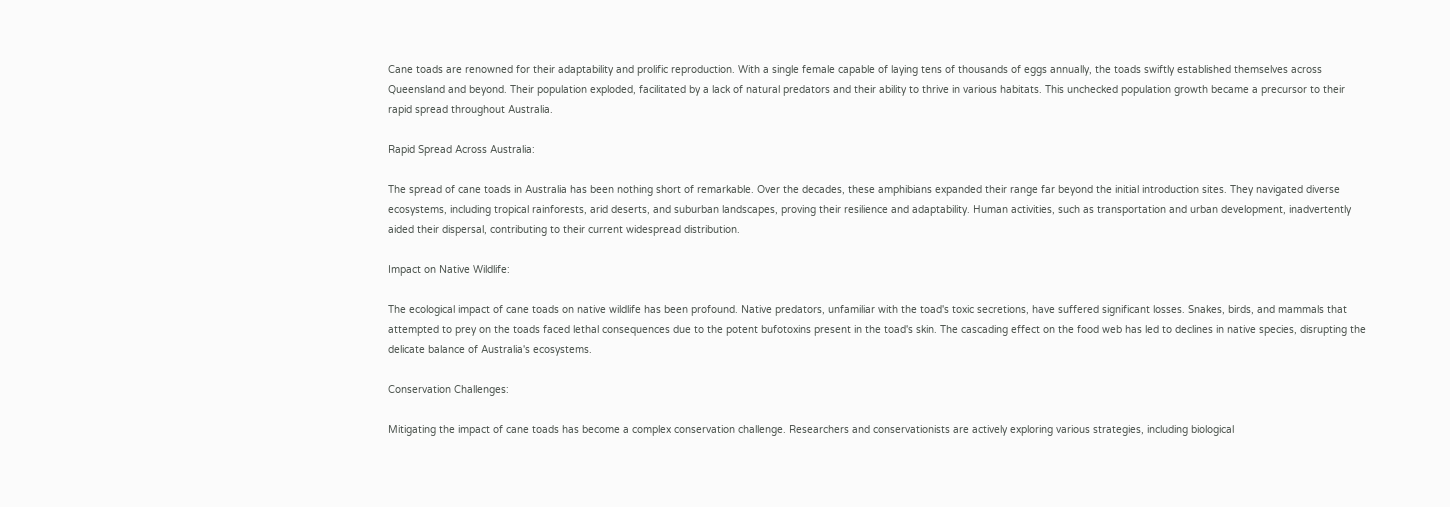Cane toads are renowned for their adaptability and prolific reproduction. With a single female capable of laying tens of thousands of eggs annually, the toads swiftly established themselves across Queensland and beyond. Their population exploded, facilitated by a lack of natural predators and their ability to thrive in various habitats. This unchecked population growth became a precursor to their rapid spread throughout Australia.

Rapid Spread Across Australia:

The spread of cane toads in Australia has been nothing short of remarkable. Over the decades, these amphibians expanded their range far beyond the initial introduction sites. They navigated diverse ecosystems, including tropical rainforests, arid deserts, and suburban landscapes, proving their resilience and adaptability. Human activities, such as transportation and urban development, inadvertently aided their dispersal, contributing to their current widespread distribution.

Impact on Native Wildlife:

The ecological impact of cane toads on native wildlife has been profound. Native predators, unfamiliar with the toad's toxic secretions, have suffered significant losses. Snakes, birds, and mammals that attempted to prey on the toads faced lethal consequences due to the potent bufotoxins present in the toad's skin. The cascading effect on the food web has led to declines in native species, disrupting the delicate balance of Australia's ecosystems.

Conservation Challenges:

Mitigating the impact of cane toads has become a complex conservation challenge. Researchers and conservationists are actively exploring various strategies, including biological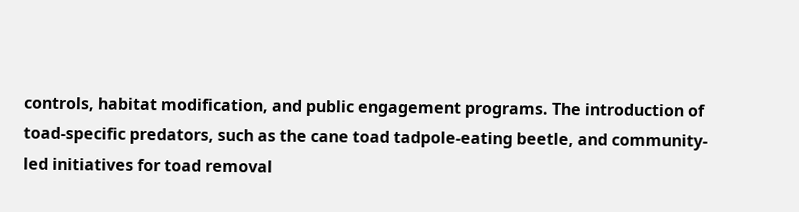controls, habitat modification, and public engagement programs. The introduction of toad-specific predators, such as the cane toad tadpole-eating beetle, and community-led initiatives for toad removal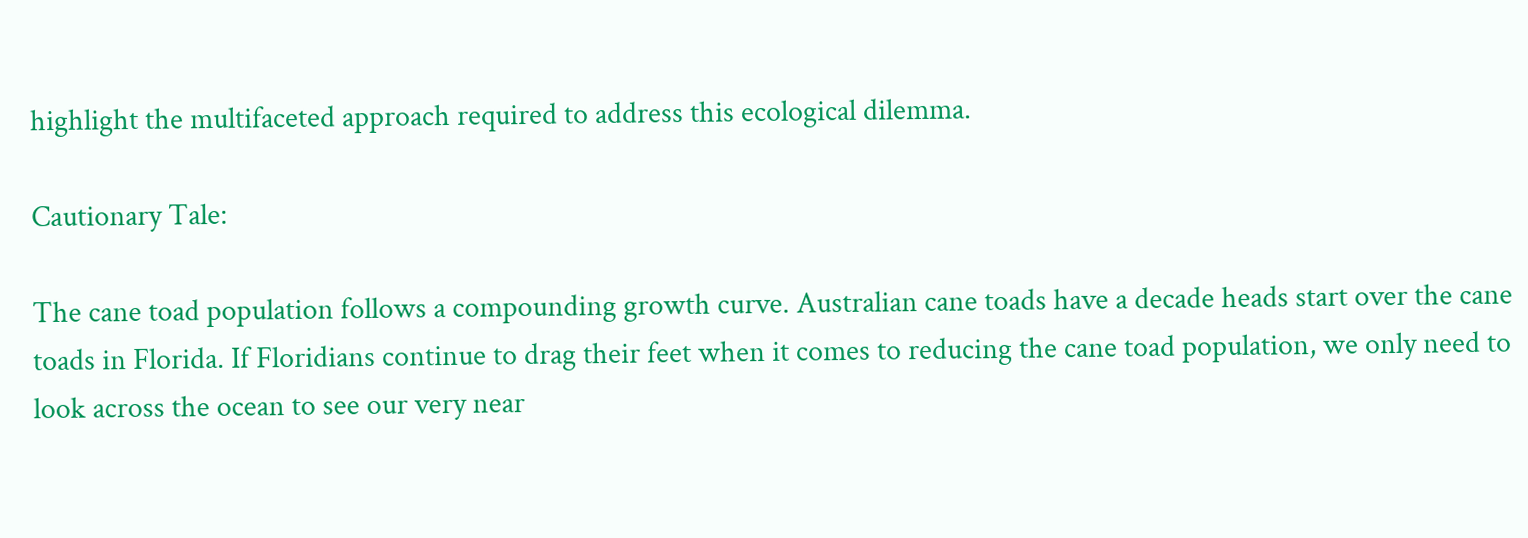highlight the multifaceted approach required to address this ecological dilemma.

Cautionary Tale:

The cane toad population follows a compounding growth curve. Australian cane toads have a decade heads start over the cane toads in Florida. If Floridians continue to drag their feet when it comes to reducing the cane toad population, we only need to look across the ocean to see our very near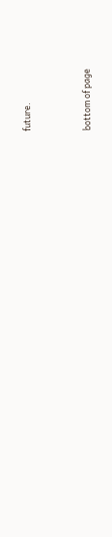future.


bottom of page